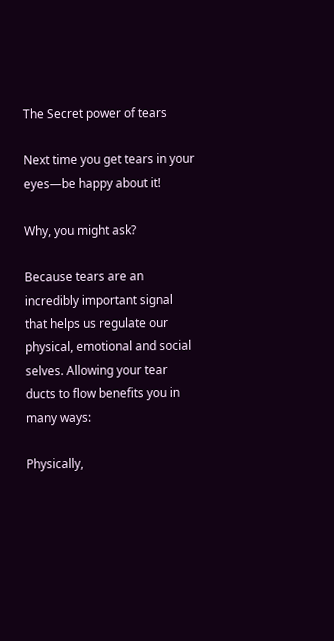The Secret power of tears

Next time you get tears in your eyes—be happy about it!

Why, you might ask?

Because tears are an incredibly important signal that helps us regulate our physical, emotional and social selves. Allowing your tear ducts to flow benefits you in many ways:

Physically,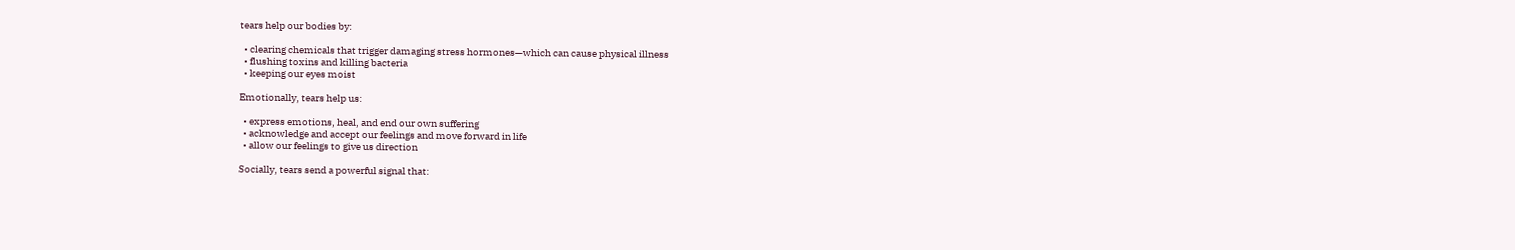tears help our bodies by:

  • clearing chemicals that trigger damaging stress hormones—which can cause physical illness
  • flushing toxins and killing bacteria
  • keeping our eyes moist

Emotionally, tears help us:

  • express emotions, heal, and end our own suffering
  • acknowledge and accept our feelings and move forward in life
  • allow our feelings to give us direction

Socially, tears send a powerful signal that: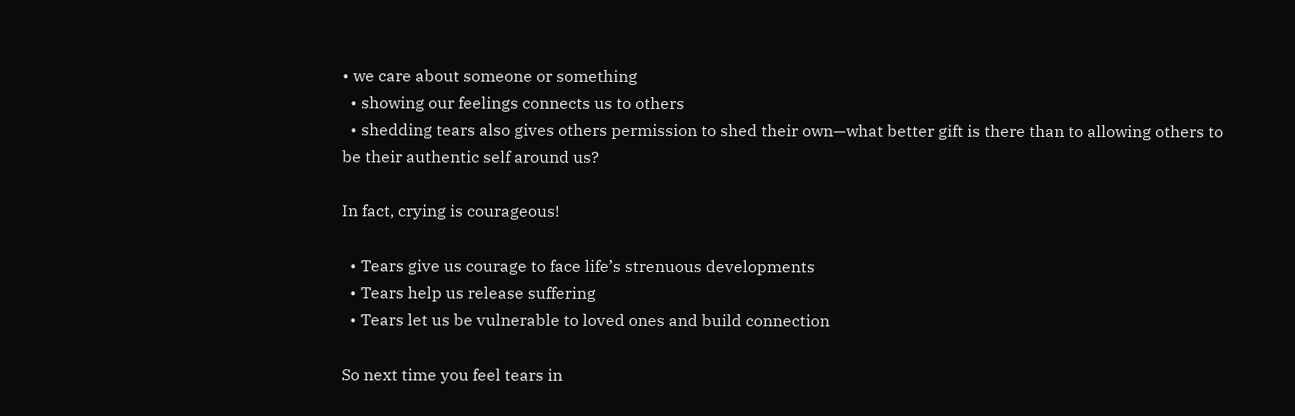• we care about someone or something
  • showing our feelings connects us to others
  • shedding tears also gives others permission to shed their own—what better gift is there than to allowing others to be their authentic self around us?

In fact, crying is courageous!

  • Tears give us courage to face life’s strenuous developments
  • Tears help us release suffering
  • Tears let us be vulnerable to loved ones and build connection

So next time you feel tears in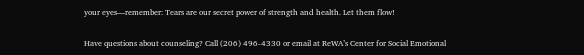your eyes—remember: Tears are our secret power of strength and health. Let them flow!

Have questions about counseling? Call (206) 496-4330 or email at ReWA’s Center for Social Emotional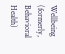Wellbeing (formerly, Behavioral Health)